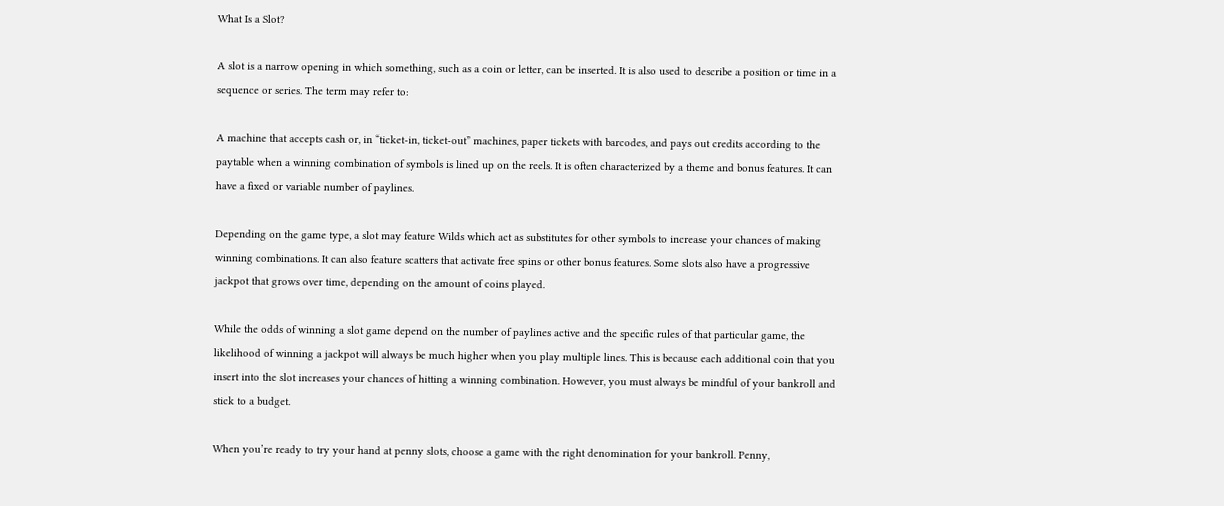What Is a Slot?

A slot is a narrow opening in which something, such as a coin or letter, can be inserted. It is also used to describe a position or time in a sequence or series. The term may refer to:

A machine that accepts cash or, in “ticket-in, ticket-out” machines, paper tickets with barcodes, and pays out credits according to the paytable when a winning combination of symbols is lined up on the reels. It is often characterized by a theme and bonus features. It can have a fixed or variable number of paylines.

Depending on the game type, a slot may feature Wilds which act as substitutes for other symbols to increase your chances of making winning combinations. It can also feature scatters that activate free spins or other bonus features. Some slots also have a progressive jackpot that grows over time, depending on the amount of coins played.

While the odds of winning a slot game depend on the number of paylines active and the specific rules of that particular game, the likelihood of winning a jackpot will always be much higher when you play multiple lines. This is because each additional coin that you insert into the slot increases your chances of hitting a winning combination. However, you must always be mindful of your bankroll and stick to a budget.

When you’re ready to try your hand at penny slots, choose a game with the right denomination for your bankroll. Penny,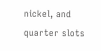nickel, and quarter slots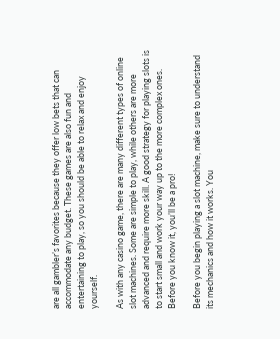are all gambler’s favorites because they offer low bets that can accommodate any budget. These games are also fun and entertaining to play, so you should be able to relax and enjoy yourself.

As with any casino game, there are many different types of online slot machines. Some are simple to play, while others are more advanced and require more skill. A good strategy for playing slots is to start small and work your way up to the more complex ones. Before you know it, you’ll be a pro!

Before you begin playing a slot machine, make sure to understand its mechanics and how it works. You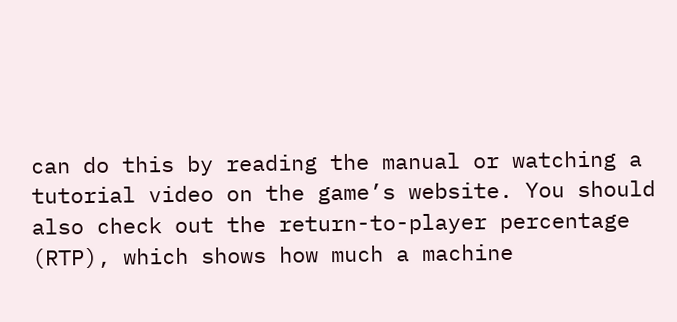can do this by reading the manual or watching a tutorial video on the game’s website. You should also check out the return-to-player percentage (RTP), which shows how much a machine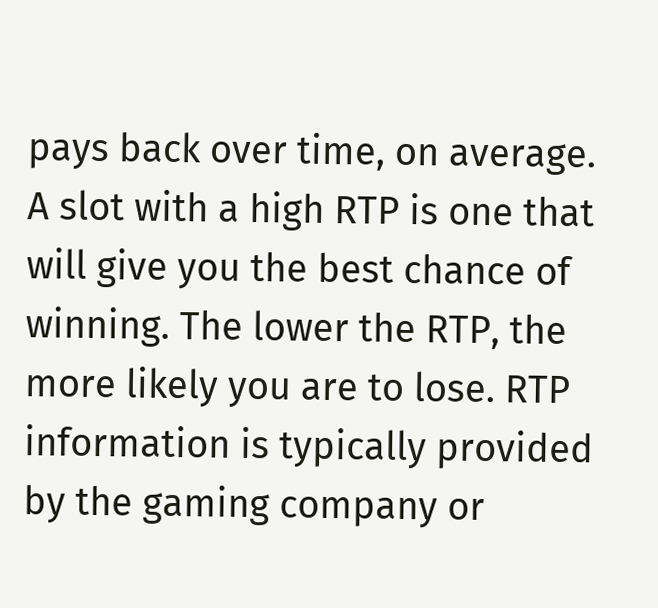pays back over time, on average. A slot with a high RTP is one that will give you the best chance of winning. The lower the RTP, the more likely you are to lose. RTP information is typically provided by the gaming company or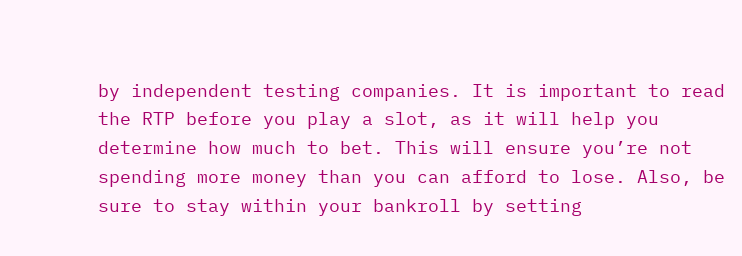by independent testing companies. It is important to read the RTP before you play a slot, as it will help you determine how much to bet. This will ensure you’re not spending more money than you can afford to lose. Also, be sure to stay within your bankroll by setting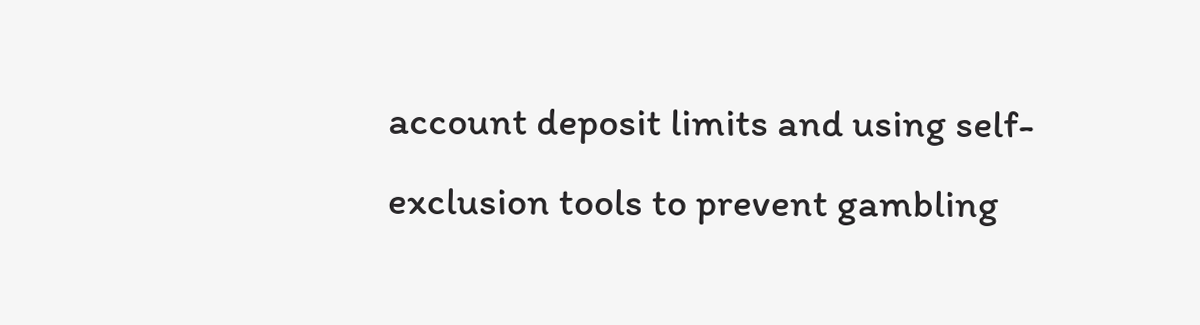account deposit limits and using self-exclusion tools to prevent gambling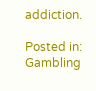addiction.

Posted in: Gambling